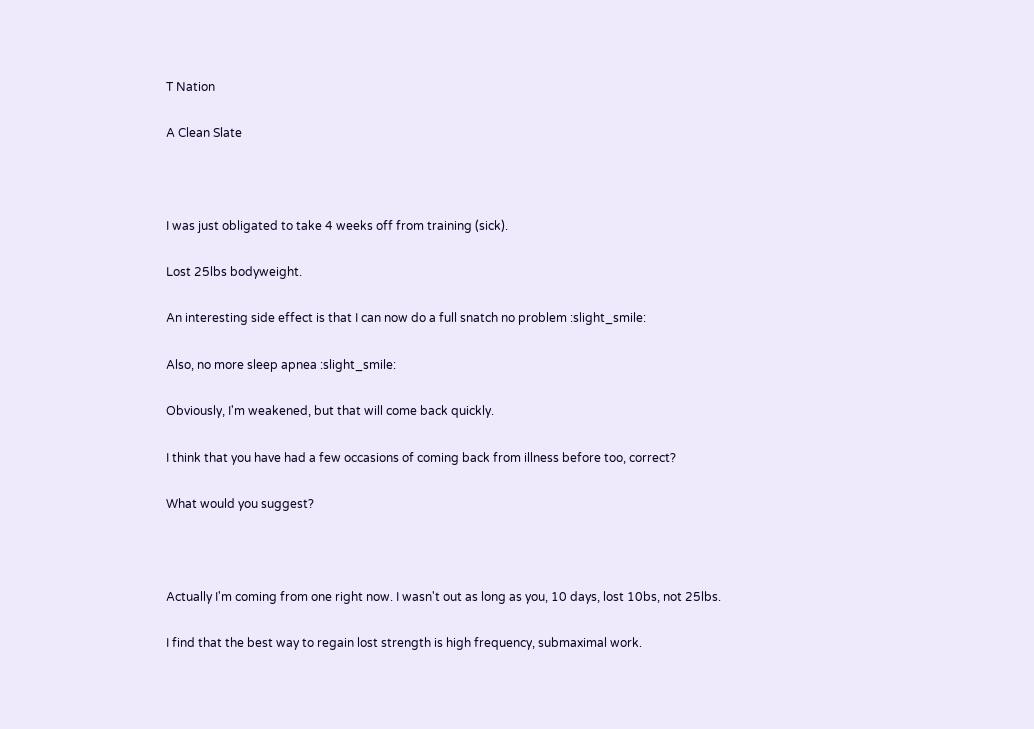T Nation

A Clean Slate



I was just obligated to take 4 weeks off from training (sick).

Lost 25lbs bodyweight.

An interesting side effect is that I can now do a full snatch no problem :slight_smile:

Also, no more sleep apnea :slight_smile:

Obviously, I'm weakened, but that will come back quickly.

I think that you have had a few occasions of coming back from illness before too, correct?

What would you suggest?



Actually I'm coming from one right now. I wasn't out as long as you, 10 days, lost 10bs, not 25lbs.

I find that the best way to regain lost strength is high frequency, submaximal work.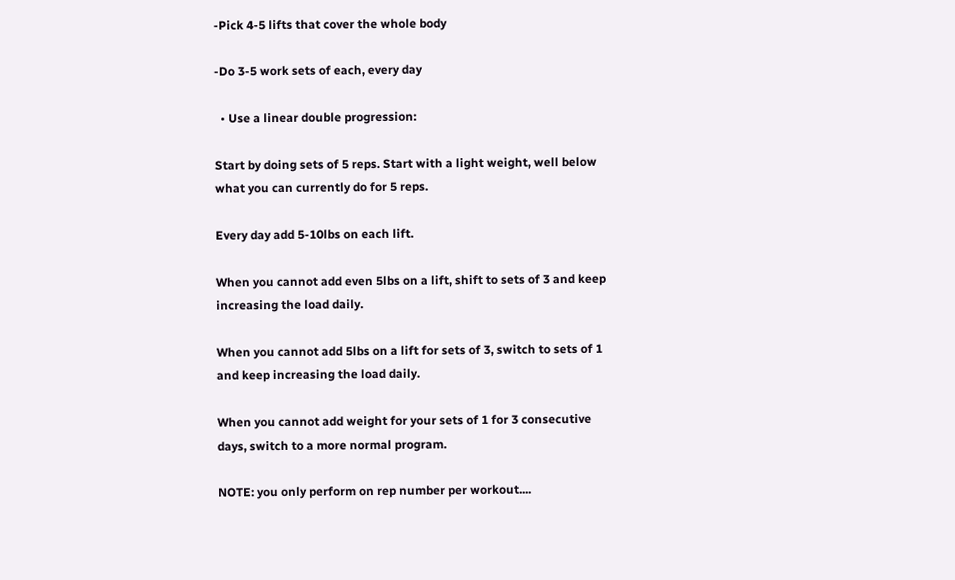-Pick 4-5 lifts that cover the whole body

-Do 3-5 work sets of each, every day

  • Use a linear double progression:

Start by doing sets of 5 reps. Start with a light weight, well below what you can currently do for 5 reps.

Every day add 5-10lbs on each lift.

When you cannot add even 5lbs on a lift, shift to sets of 3 and keep increasing the load daily.

When you cannot add 5lbs on a lift for sets of 3, switch to sets of 1 and keep increasing the load daily.

When you cannot add weight for your sets of 1 for 3 consecutive days, switch to a more normal program.

NOTE: you only perform on rep number per workout....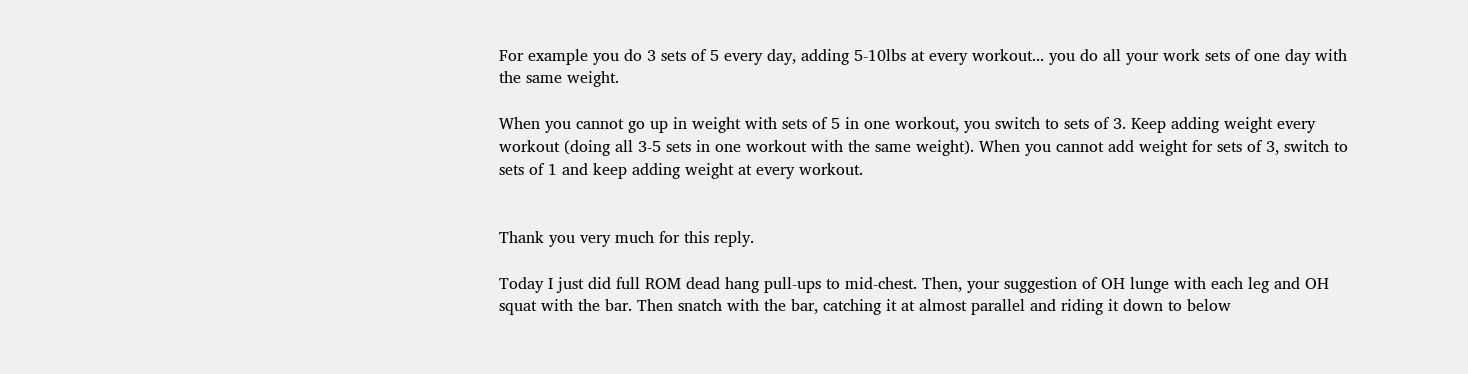For example you do 3 sets of 5 every day, adding 5-10lbs at every workout... you do all your work sets of one day with the same weight.

When you cannot go up in weight with sets of 5 in one workout, you switch to sets of 3. Keep adding weight every workout (doing all 3-5 sets in one workout with the same weight). When you cannot add weight for sets of 3, switch to sets of 1 and keep adding weight at every workout.


Thank you very much for this reply.

Today I just did full ROM dead hang pull-ups to mid-chest. Then, your suggestion of OH lunge with each leg and OH squat with the bar. Then snatch with the bar, catching it at almost parallel and riding it down to below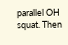parallel OH squat. Then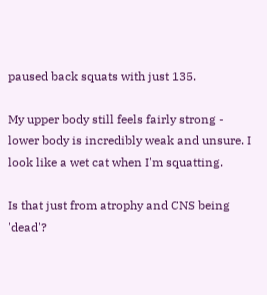paused back squats with just 135.

My upper body still feels fairly strong - lower body is incredibly weak and unsure. I look like a wet cat when I'm squatting.

Is that just from atrophy and CNS being 'dead'?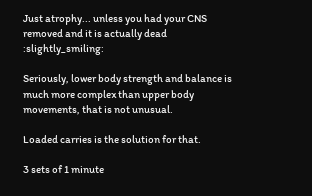Just atrophy... unless you had your CNS removed and it is actually dead :slightly_smiling:

Seriously, lower body strength and balance is much more complex than upper body movements, that is not unusual.

Loaded carries is the solution for that.

3 sets of 1 minute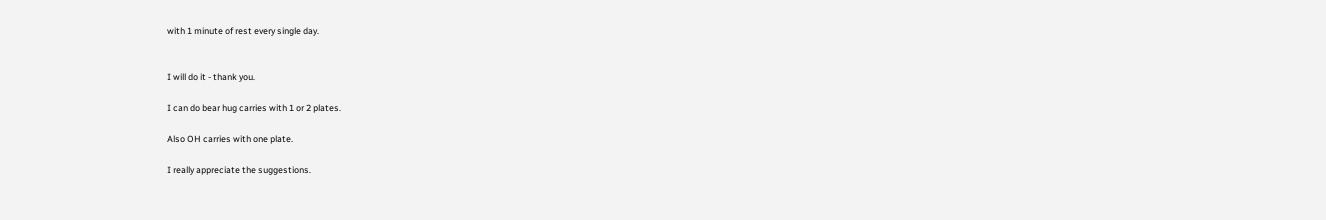with 1 minute of rest every single day.


I will do it - thank you.

I can do bear hug carries with 1 or 2 plates.

Also OH carries with one plate.

I really appreciate the suggestions.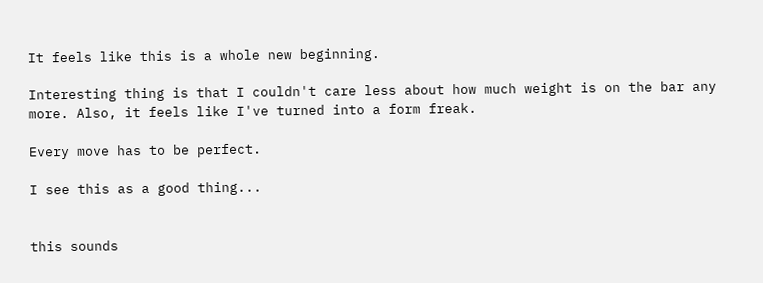It feels like this is a whole new beginning.

Interesting thing is that I couldn't care less about how much weight is on the bar any more. Also, it feels like I've turned into a form freak.

Every move has to be perfect.

I see this as a good thing...


this sounds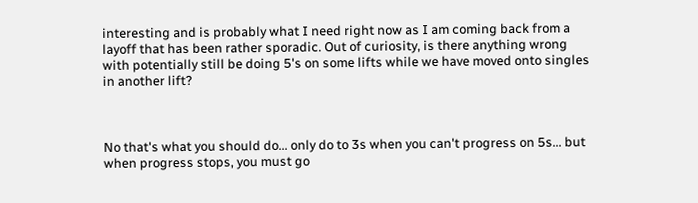interesting and is probably what I need right now as I am coming back from a layoff that has been rather sporadic. Out of curiosity, is there anything wrong with potentially still be doing 5's on some lifts while we have moved onto singles in another lift?



No that's what you should do... only do to 3s when you can't progress on 5s... but when progress stops, you must go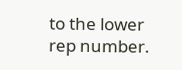to the lower rep number.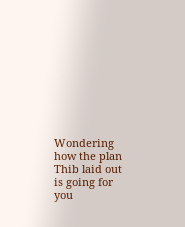Wondering how the plan Thib laid out is going for you